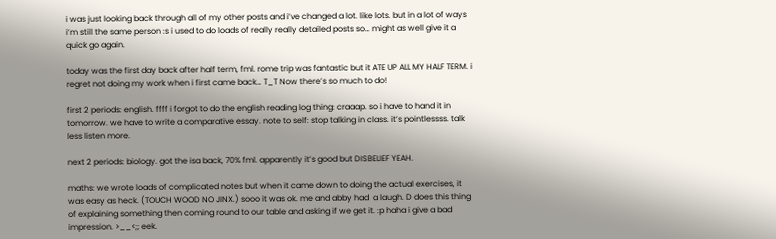i was just looking back through all of my other posts and i’ve changed a lot. like lots. but in a lot of ways i’m still the same person :s i used to do loads of really really detailed posts so… might as well give it a quick go again.

today was the first day back after half term, fml. rome trip was fantastic but it ATE UP ALL MY HALF TERM. i regret not doing my work when i first came back… T_T Now there’s so much to do!

first 2 periods: english. ffff i forgot to do the english reading log thing: craaap. so i have to hand it in tomorrow. we have to write a comparative essay. note to self: stop talking in class. it’s pointlessss. talk less listen more.

next 2 periods: biology. got the isa back, 70% fml. apparently it’s good but DISBELIEF YEAH.

maths: we wrote loads of complicated notes but when it came down to doing the actual exercises, it was easy as heck. (TOUCH WOOD NO JINX.) sooo it was ok. me and abby had  a laugh. D does this thing of explaining something then coming round to our table and asking if we get it. :p haha i give a bad impression. >__<;; eek.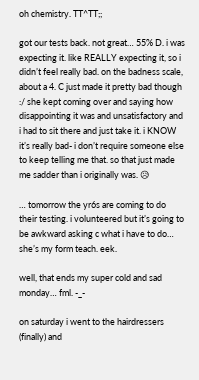oh chemistry. TT^TT;;

got our tests back. not great… 55% D. i was expecting it. like REALLY expecting it, so i didn’t feel really bad. on the badness scale, about a 4. C just made it pretty bad though :/ she kept coming over and saying how disappointing it was and unsatisfactory and i had to sit there and just take it. i KNOW it’s really bad- i don’t require someone else to keep telling me that. so that just made me sadder than i originally was. 😥

… tomorrow the yr6s are coming to do their testing. i volunteered but it’s going to be awkward asking c what i have to do… she’s my form teach. eek.

well, that ends my super cold and sad monday… fml. -_-

on saturday i went to the hairdressers (finally) and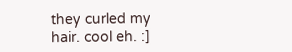they curled my hair. cool eh. :]